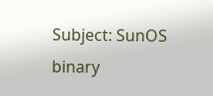Subject: SunOS binary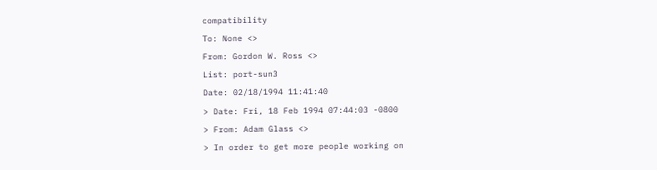compatibility
To: None <>
From: Gordon W. Ross <>
List: port-sun3
Date: 02/18/1994 11:41:40
> Date: Fri, 18 Feb 1994 07:44:03 -0800
> From: Adam Glass <>
> In order to get more people working on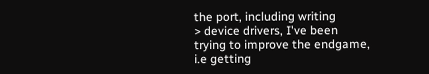the port, including writing
> device drivers, I've been trying to improve the endgame, i.e getting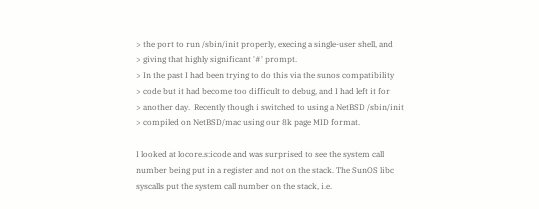> the port to run /sbin/init properly, execing a single-user shell, and
> giving that highly significant '#' prompt.
> In the past I had been trying to do this via the sunos compatibility
> code but it had become too difficult to debug, and I had left it for
> another day.  Recently though i switched to using a NetBSD /sbin/init
> compiled on NetBSD/mac using our 8k page MID format.

I looked at locore.s:icode and was surprised to see the system call
number being put in a register and not on the stack. The SunOS libc
syscalls put the system call number on the stack, i.e.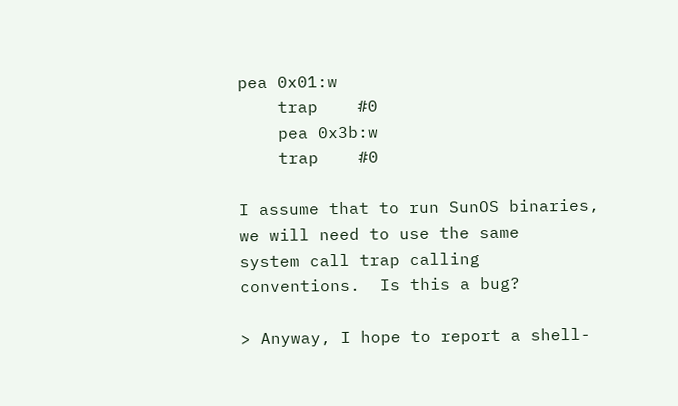pea 0x01:w
    trap    #0
    pea 0x3b:w
    trap    #0

I assume that to run SunOS binaries, we will need to use the same
system call trap calling conventions.  Is this a bug?

> Anyway, I hope to report a shell-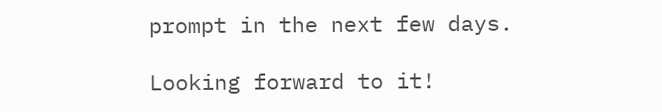prompt in the next few days.

Looking forward to it!